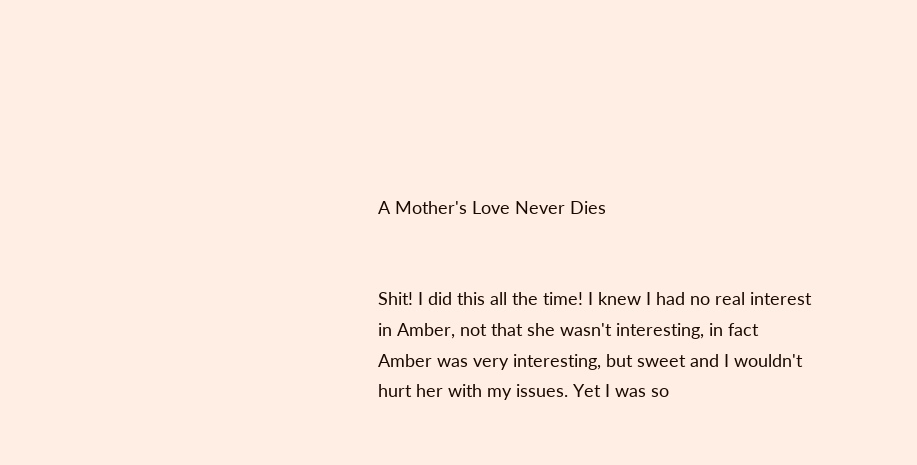A Mother's Love Never Dies


Shit! I did this all the time! I knew I had no real interest in Amber, not that she wasn't interesting, in fact Amber was very interesting, but sweet and I wouldn't hurt her with my issues. Yet I was so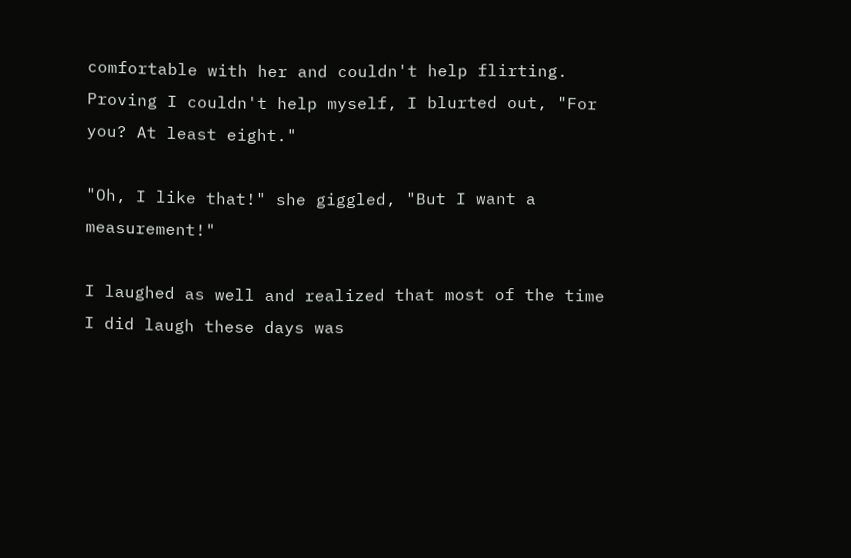comfortable with her and couldn't help flirting. Proving I couldn't help myself, I blurted out, "For you? At least eight."

"Oh, I like that!" she giggled, "But I want a measurement!"

I laughed as well and realized that most of the time I did laugh these days was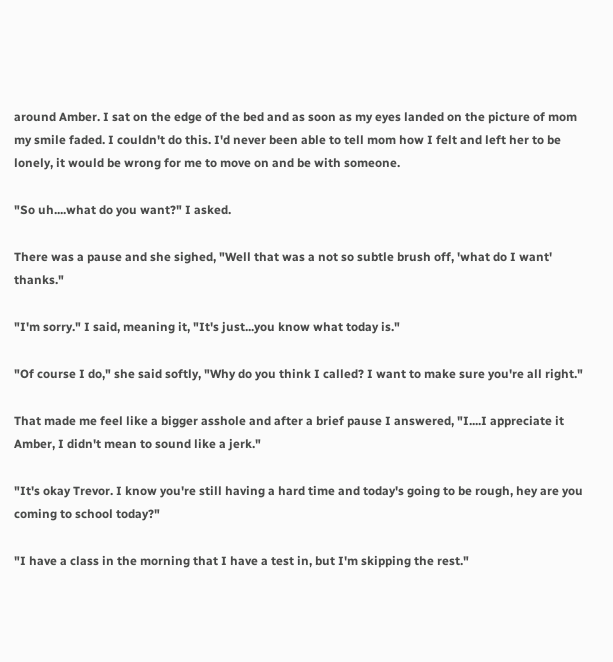around Amber. I sat on the edge of the bed and as soon as my eyes landed on the picture of mom my smile faded. I couldn't do this. I'd never been able to tell mom how I felt and left her to be lonely, it would be wrong for me to move on and be with someone.

"So uh....what do you want?" I asked.

There was a pause and she sighed, "Well that was a not so subtle brush off, 'what do I want' thanks."

"I'm sorry." I said, meaning it, "It's just...you know what today is."

"Of course I do," she said softly, "Why do you think I called? I want to make sure you're all right."

That made me feel like a bigger asshole and after a brief pause I answered, "I....I appreciate it Amber, I didn't mean to sound like a jerk."

"It's okay Trevor. I know you're still having a hard time and today's going to be rough, hey are you coming to school today?"

"I have a class in the morning that I have a test in, but I'm skipping the rest."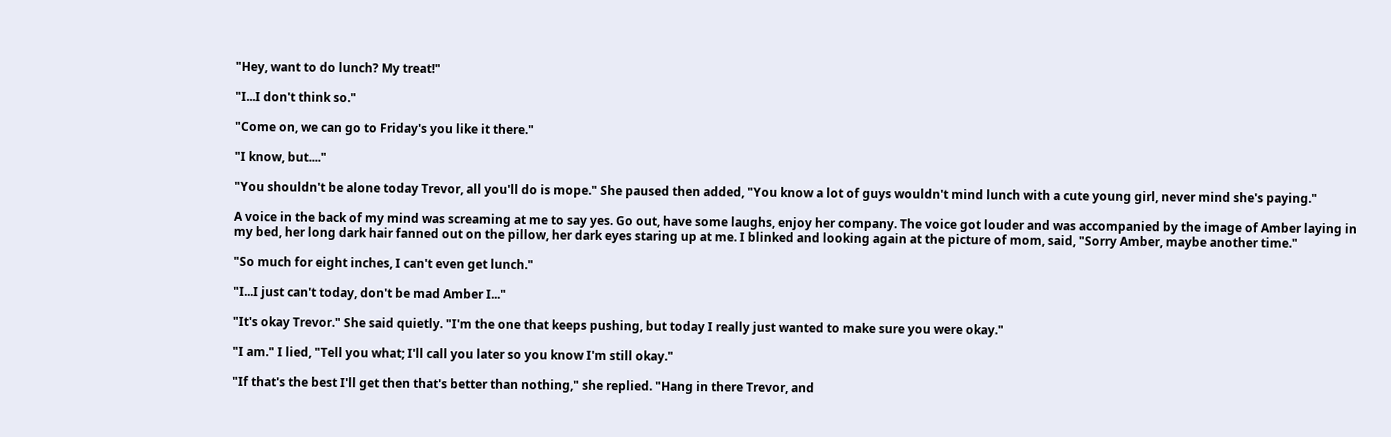"Hey, want to do lunch? My treat!"

"I...I don't think so."

"Come on, we can go to Friday's you like it there."

"I know, but...."

"You shouldn't be alone today Trevor, all you'll do is mope." She paused then added, "You know a lot of guys wouldn't mind lunch with a cute young girl, never mind she's paying."

A voice in the back of my mind was screaming at me to say yes. Go out, have some laughs, enjoy her company. The voice got louder and was accompanied by the image of Amber laying in my bed, her long dark hair fanned out on the pillow, her dark eyes staring up at me. I blinked and looking again at the picture of mom, said, "Sorry Amber, maybe another time."

"So much for eight inches, I can't even get lunch."

"I...I just can't today, don't be mad Amber I..."

"It's okay Trevor." She said quietly. "I'm the one that keeps pushing, but today I really just wanted to make sure you were okay."

"I am." I lied, "Tell you what; I'll call you later so you know I'm still okay."

"If that's the best I'll get then that's better than nothing," she replied. "Hang in there Trevor, and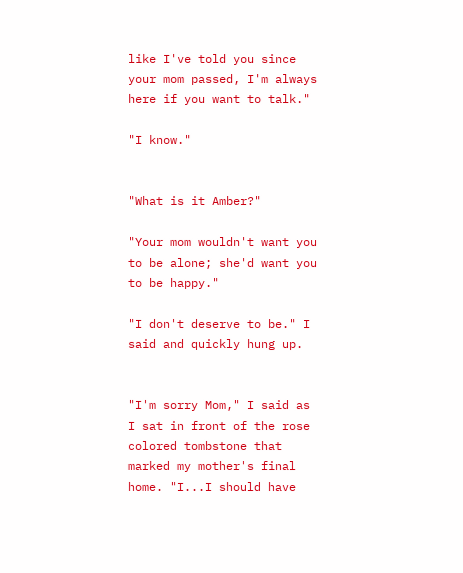like I've told you since your mom passed, I'm always here if you want to talk."

"I know."


"What is it Amber?"

"Your mom wouldn't want you to be alone; she'd want you to be happy."

"I don't deserve to be." I said and quickly hung up.


"I'm sorry Mom," I said as I sat in front of the rose colored tombstone that marked my mother's final home. "I...I should have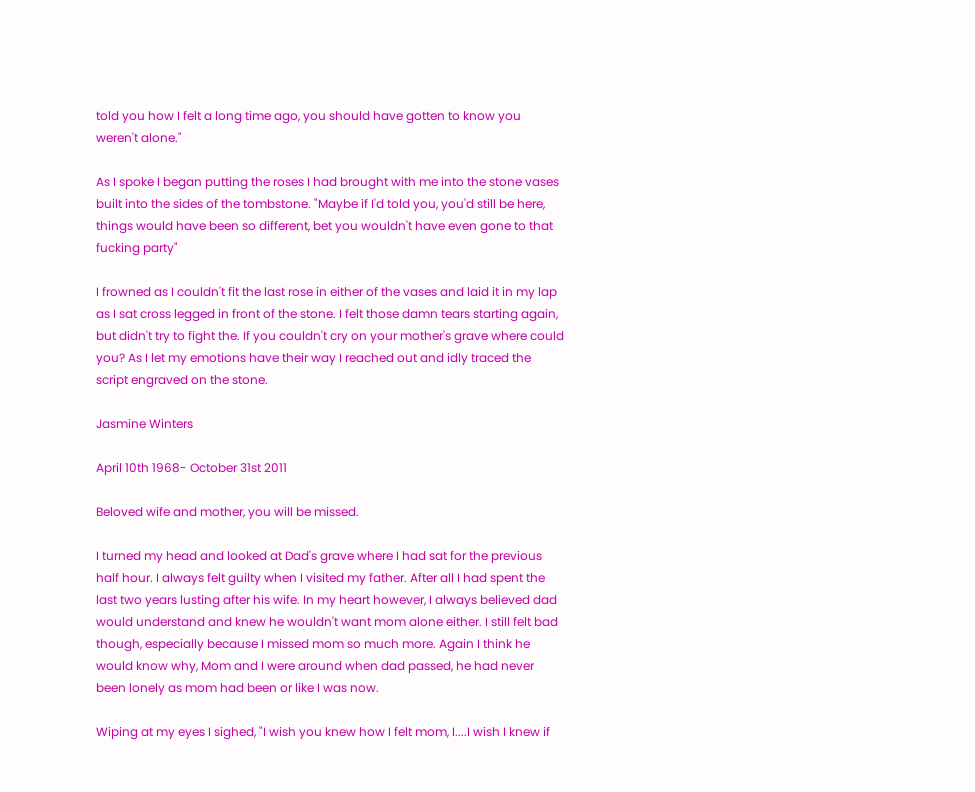told you how I felt a long time ago, you should have gotten to know you weren't alone."

As I spoke I began putting the roses I had brought with me into the stone vases built into the sides of the tombstone. "Maybe if I'd told you, you'd still be here, things would have been so different, bet you wouldn't have even gone to that fucking party"

I frowned as I couldn't fit the last rose in either of the vases and laid it in my lap as I sat cross legged in front of the stone. I felt those damn tears starting again, but didn't try to fight the. If you couldn't cry on your mother's grave where could you? As I let my emotions have their way I reached out and idly traced the script engraved on the stone.

Jasmine Winters

April 10th 1968- October 31st 2011

Beloved wife and mother, you will be missed.

I turned my head and looked at Dad's grave where I had sat for the previous half hour. I always felt guilty when I visited my father. After all I had spent the last two years lusting after his wife. In my heart however, I always believed dad would understand and knew he wouldn't want mom alone either. I still felt bad though, especially because I missed mom so much more. Again I think he would know why, Mom and I were around when dad passed, he had never been lonely as mom had been or like I was now.

Wiping at my eyes I sighed, "I wish you knew how I felt mom, I....I wish I knew if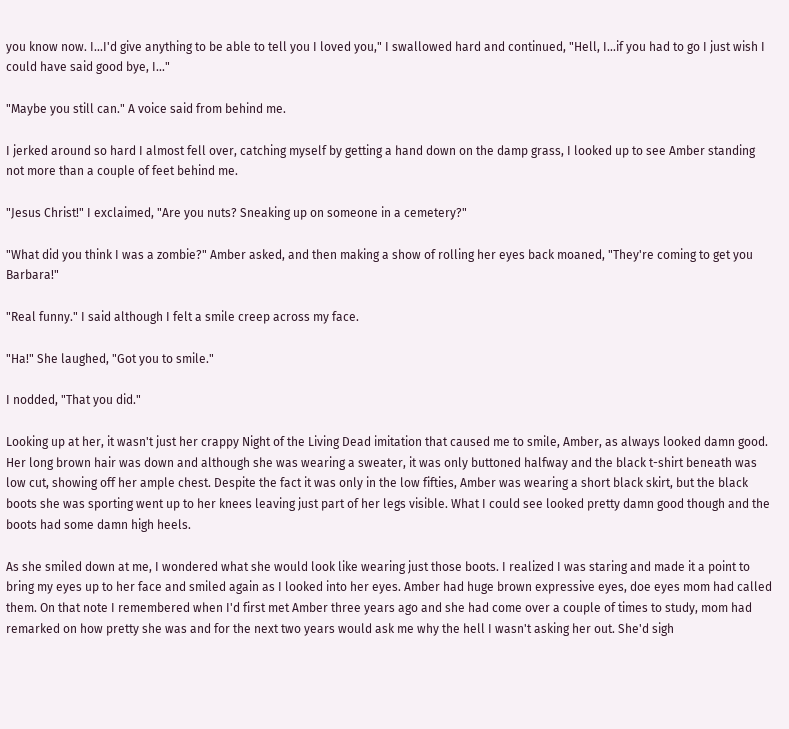you know now. I...I'd give anything to be able to tell you I loved you," I swallowed hard and continued, "Hell, I...if you had to go I just wish I could have said good bye, I..."

"Maybe you still can." A voice said from behind me.

I jerked around so hard I almost fell over, catching myself by getting a hand down on the damp grass, I looked up to see Amber standing not more than a couple of feet behind me.

"Jesus Christ!" I exclaimed, "Are you nuts? Sneaking up on someone in a cemetery?"

"What did you think I was a zombie?" Amber asked, and then making a show of rolling her eyes back moaned, "They're coming to get you Barbara!"

"Real funny." I said although I felt a smile creep across my face.

"Ha!" She laughed, "Got you to smile."

I nodded, "That you did."

Looking up at her, it wasn't just her crappy Night of the Living Dead imitation that caused me to smile, Amber, as always looked damn good. Her long brown hair was down and although she was wearing a sweater, it was only buttoned halfway and the black t-shirt beneath was low cut, showing off her ample chest. Despite the fact it was only in the low fifties, Amber was wearing a short black skirt, but the black boots she was sporting went up to her knees leaving just part of her legs visible. What I could see looked pretty damn good though and the boots had some damn high heels.

As she smiled down at me, I wondered what she would look like wearing just those boots. I realized I was staring and made it a point to bring my eyes up to her face and smiled again as I looked into her eyes. Amber had huge brown expressive eyes, doe eyes mom had called them. On that note I remembered when I'd first met Amber three years ago and she had come over a couple of times to study, mom had remarked on how pretty she was and for the next two years would ask me why the hell I wasn't asking her out. She'd sigh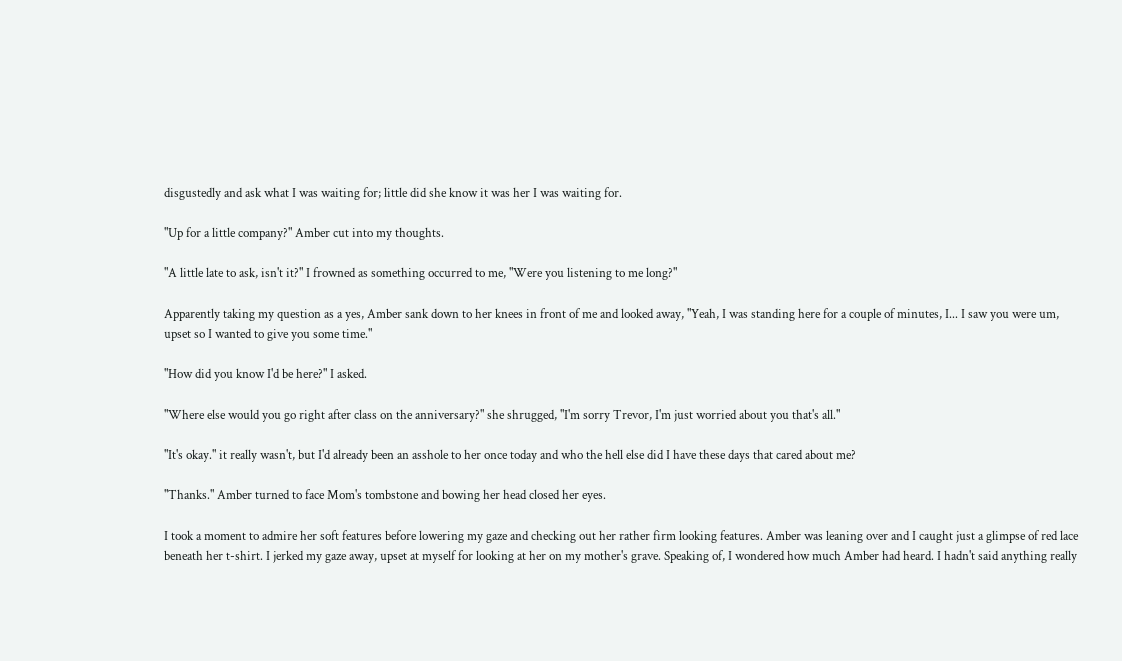disgustedly and ask what I was waiting for; little did she know it was her I was waiting for.

"Up for a little company?" Amber cut into my thoughts.

"A little late to ask, isn't it?" I frowned as something occurred to me, "Were you listening to me long?"

Apparently taking my question as a yes, Amber sank down to her knees in front of me and looked away, "Yeah, I was standing here for a couple of minutes, I... I saw you were um, upset so I wanted to give you some time."

"How did you know I'd be here?" I asked.

"Where else would you go right after class on the anniversary?" she shrugged, "I'm sorry Trevor, I'm just worried about you that's all."

"It's okay." it really wasn't, but I'd already been an asshole to her once today and who the hell else did I have these days that cared about me?

"Thanks." Amber turned to face Mom's tombstone and bowing her head closed her eyes.

I took a moment to admire her soft features before lowering my gaze and checking out her rather firm looking features. Amber was leaning over and I caught just a glimpse of red lace beneath her t-shirt. I jerked my gaze away, upset at myself for looking at her on my mother's grave. Speaking of, I wondered how much Amber had heard. I hadn't said anything really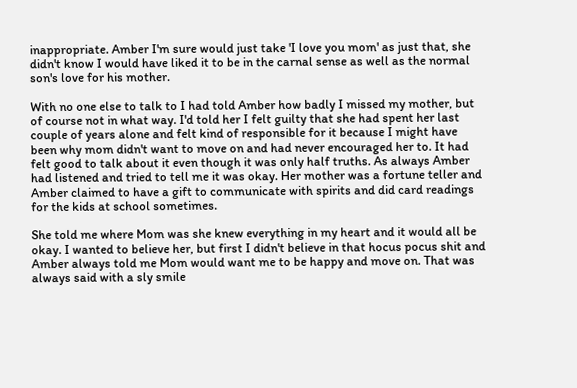inappropriate. Amber I'm sure would just take 'I love you mom' as just that, she didn't know I would have liked it to be in the carnal sense as well as the normal son's love for his mother.

With no one else to talk to I had told Amber how badly I missed my mother, but of course not in what way. I'd told her I felt guilty that she had spent her last couple of years alone and felt kind of responsible for it because I might have been why mom didn't want to move on and had never encouraged her to. It had felt good to talk about it even though it was only half truths. As always Amber had listened and tried to tell me it was okay. Her mother was a fortune teller and Amber claimed to have a gift to communicate with spirits and did card readings for the kids at school sometimes.

She told me where Mom was she knew everything in my heart and it would all be okay. I wanted to believe her, but first I didn't believe in that hocus pocus shit and Amber always told me Mom would want me to be happy and move on. That was always said with a sly smile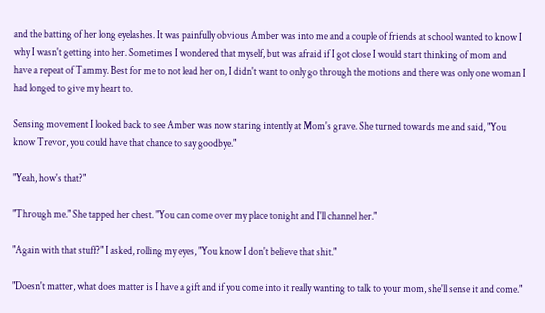and the batting of her long eyelashes. It was painfully obvious Amber was into me and a couple of friends at school wanted to know I why I wasn't getting into her. Sometimes I wondered that myself, but was afraid if I got close I would start thinking of mom and have a repeat of Tammy. Best for me to not lead her on, I didn't want to only go through the motions and there was only one woman I had longed to give my heart to.

Sensing movement I looked back to see Amber was now staring intently at Mom's grave. She turned towards me and said, "You know Trevor, you could have that chance to say goodbye."

"Yeah, how's that?"

"Through me." She tapped her chest. "You can come over my place tonight and I'll channel her."

"Again with that stuff?" I asked, rolling my eyes, "You know I don't believe that shit."

"Doesn't matter, what does matter is I have a gift and if you come into it really wanting to talk to your mom, she'll sense it and come."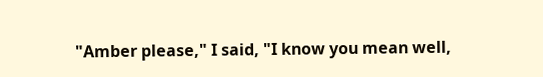"Amber please," I said, "I know you mean well,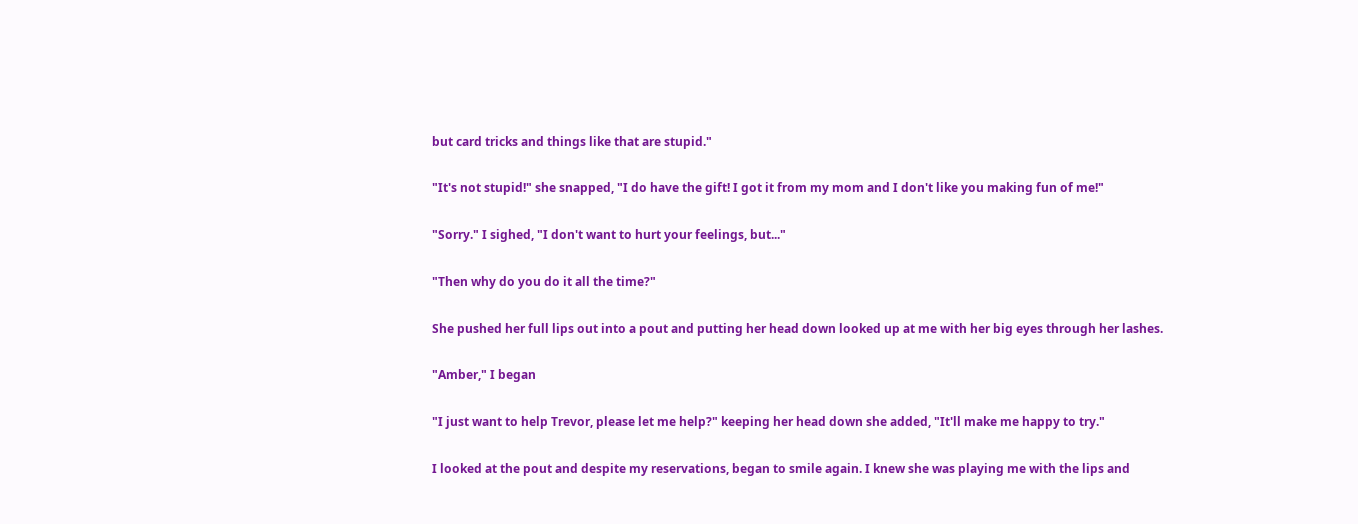but card tricks and things like that are stupid."

"It's not stupid!" she snapped, "I do have the gift! I got it from my mom and I don't like you making fun of me!"

"Sorry." I sighed, "I don't want to hurt your feelings, but..."

"Then why do you do it all the time?"

She pushed her full lips out into a pout and putting her head down looked up at me with her big eyes through her lashes.

"Amber," I began

"I just want to help Trevor, please let me help?" keeping her head down she added, "It'll make me happy to try."

I looked at the pout and despite my reservations, began to smile again. I knew she was playing me with the lips and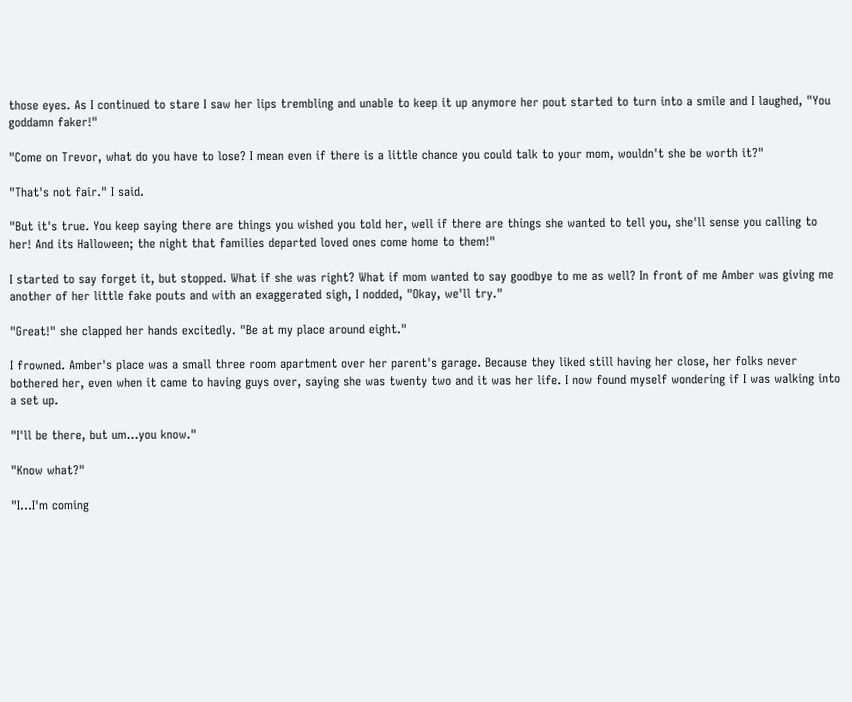those eyes. As I continued to stare I saw her lips trembling and unable to keep it up anymore her pout started to turn into a smile and I laughed, "You goddamn faker!"

"Come on Trevor, what do you have to lose? I mean even if there is a little chance you could talk to your mom, wouldn't she be worth it?"

"That's not fair." I said.

"But it's true. You keep saying there are things you wished you told her, well if there are things she wanted to tell you, she'll sense you calling to her! And its Halloween; the night that families departed loved ones come home to them!"

I started to say forget it, but stopped. What if she was right? What if mom wanted to say goodbye to me as well? In front of me Amber was giving me another of her little fake pouts and with an exaggerated sigh, I nodded, "Okay, we'll try."

"Great!" she clapped her hands excitedly. "Be at my place around eight."

I frowned. Amber's place was a small three room apartment over her parent's garage. Because they liked still having her close, her folks never bothered her, even when it came to having guys over, saying she was twenty two and it was her life. I now found myself wondering if I was walking into a set up.

"I'll be there, but um...you know."

"Know what?"

"I...I'm coming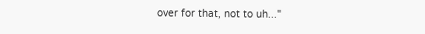over for that, not to uh..."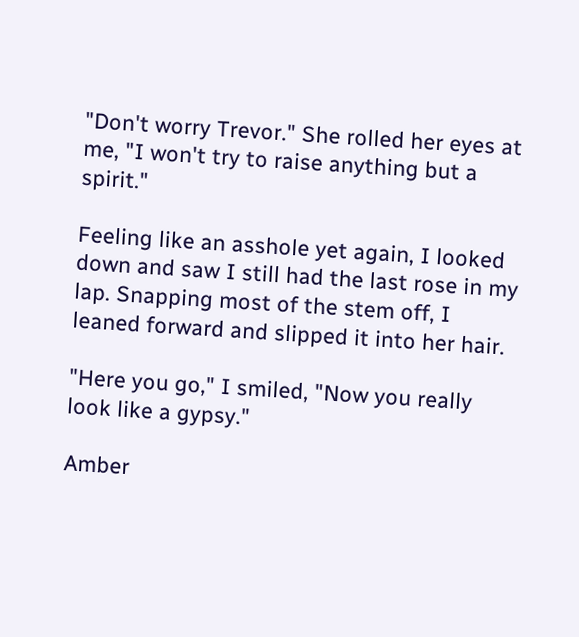"Don't worry Trevor." She rolled her eyes at me, "I won't try to raise anything but a spirit."

Feeling like an asshole yet again, I looked down and saw I still had the last rose in my lap. Snapping most of the stem off, I leaned forward and slipped it into her hair.

"Here you go," I smiled, "Now you really look like a gypsy."

Amber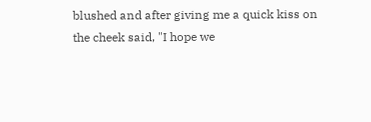blushed and after giving me a quick kiss on the cheek said, "I hope we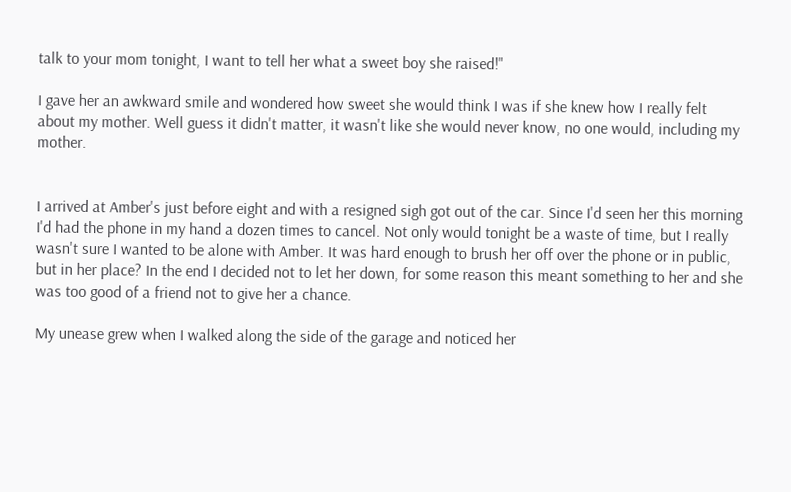talk to your mom tonight, I want to tell her what a sweet boy she raised!"

I gave her an awkward smile and wondered how sweet she would think I was if she knew how I really felt about my mother. Well guess it didn't matter, it wasn't like she would never know, no one would, including my mother.


I arrived at Amber's just before eight and with a resigned sigh got out of the car. Since I'd seen her this morning I'd had the phone in my hand a dozen times to cancel. Not only would tonight be a waste of time, but I really wasn't sure I wanted to be alone with Amber. It was hard enough to brush her off over the phone or in public, but in her place? In the end I decided not to let her down, for some reason this meant something to her and she was too good of a friend not to give her a chance.

My unease grew when I walked along the side of the garage and noticed her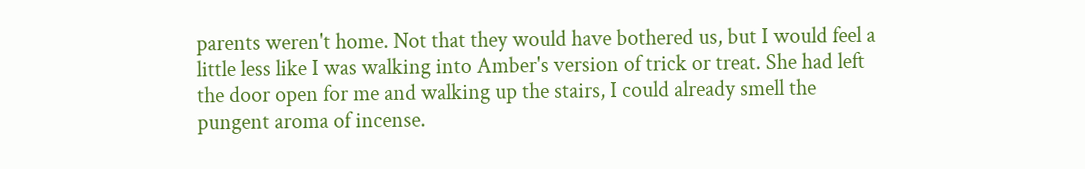parents weren't home. Not that they would have bothered us, but I would feel a little less like I was walking into Amber's version of trick or treat. She had left the door open for me and walking up the stairs, I could already smell the pungent aroma of incense.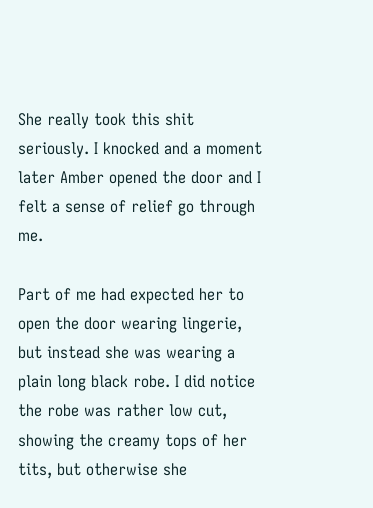She really took this shit seriously. I knocked and a moment later Amber opened the door and I felt a sense of relief go through me.

Part of me had expected her to open the door wearing lingerie, but instead she was wearing a plain long black robe. I did notice the robe was rather low cut, showing the creamy tops of her tits, but otherwise she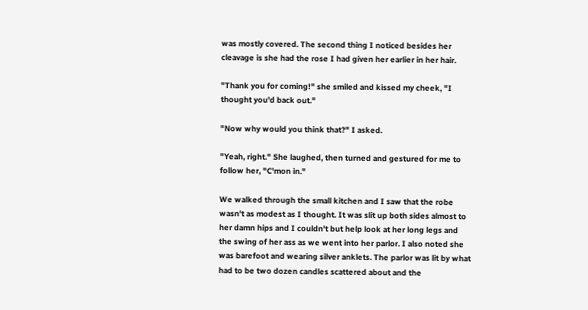was mostly covered. The second thing I noticed besides her cleavage is she had the rose I had given her earlier in her hair.

"Thank you for coming!" she smiled and kissed my cheek, "I thought you'd back out."

"Now why would you think that?" I asked.

"Yeah, right." She laughed, then turned and gestured for me to follow her, "C'mon in."

We walked through the small kitchen and I saw that the robe wasn't as modest as I thought. It was slit up both sides almost to her damn hips and I couldn't but help look at her long legs and the swing of her ass as we went into her parlor. I also noted she was barefoot and wearing silver anklets. The parlor was lit by what had to be two dozen candles scattered about and the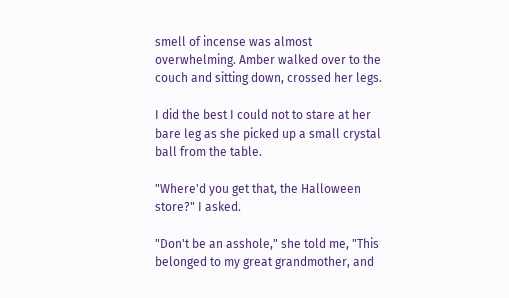smell of incense was almost overwhelming. Amber walked over to the couch and sitting down, crossed her legs.

I did the best I could not to stare at her bare leg as she picked up a small crystal ball from the table.

"Where'd you get that, the Halloween store?" I asked.

"Don't be an asshole," she told me, "This belonged to my great grandmother, and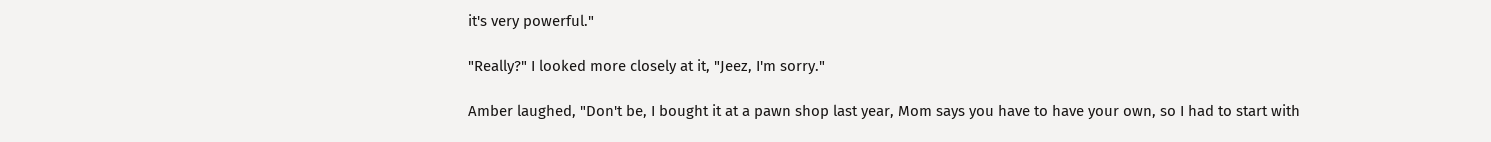it's very powerful."

"Really?" I looked more closely at it, "Jeez, I'm sorry."

Amber laughed, "Don't be, I bought it at a pawn shop last year, Mom says you have to have your own, so I had to start with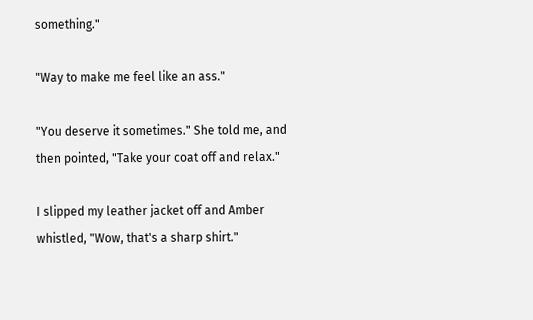something."

"Way to make me feel like an ass."

"You deserve it sometimes." She told me, and then pointed, "Take your coat off and relax."

I slipped my leather jacket off and Amber whistled, "Wow, that's a sharp shirt."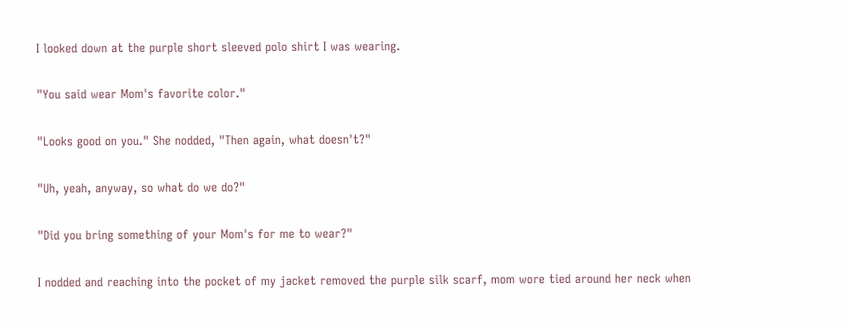I looked down at the purple short sleeved polo shirt I was wearing.

"You said wear Mom's favorite color."

"Looks good on you." She nodded, "Then again, what doesn't?"

"Uh, yeah, anyway, so what do we do?"

"Did you bring something of your Mom's for me to wear?"

I nodded and reaching into the pocket of my jacket removed the purple silk scarf, mom wore tied around her neck when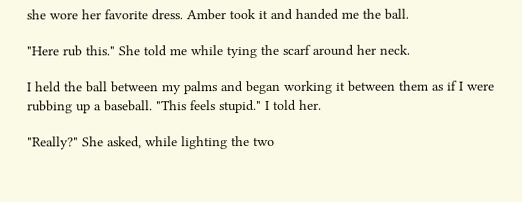she wore her favorite dress. Amber took it and handed me the ball.

"Here rub this." She told me while tying the scarf around her neck.

I held the ball between my palms and began working it between them as if I were rubbing up a baseball. "This feels stupid." I told her.

"Really?" She asked, while lighting the two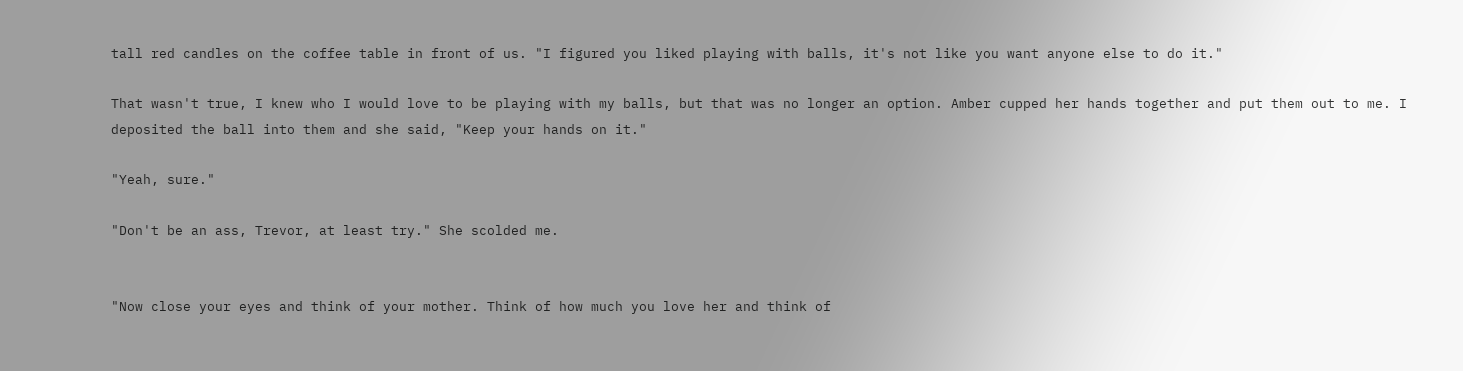tall red candles on the coffee table in front of us. "I figured you liked playing with balls, it's not like you want anyone else to do it."

That wasn't true, I knew who I would love to be playing with my balls, but that was no longer an option. Amber cupped her hands together and put them out to me. I deposited the ball into them and she said, "Keep your hands on it."

"Yeah, sure."

"Don't be an ass, Trevor, at least try." She scolded me.


"Now close your eyes and think of your mother. Think of how much you love her and think of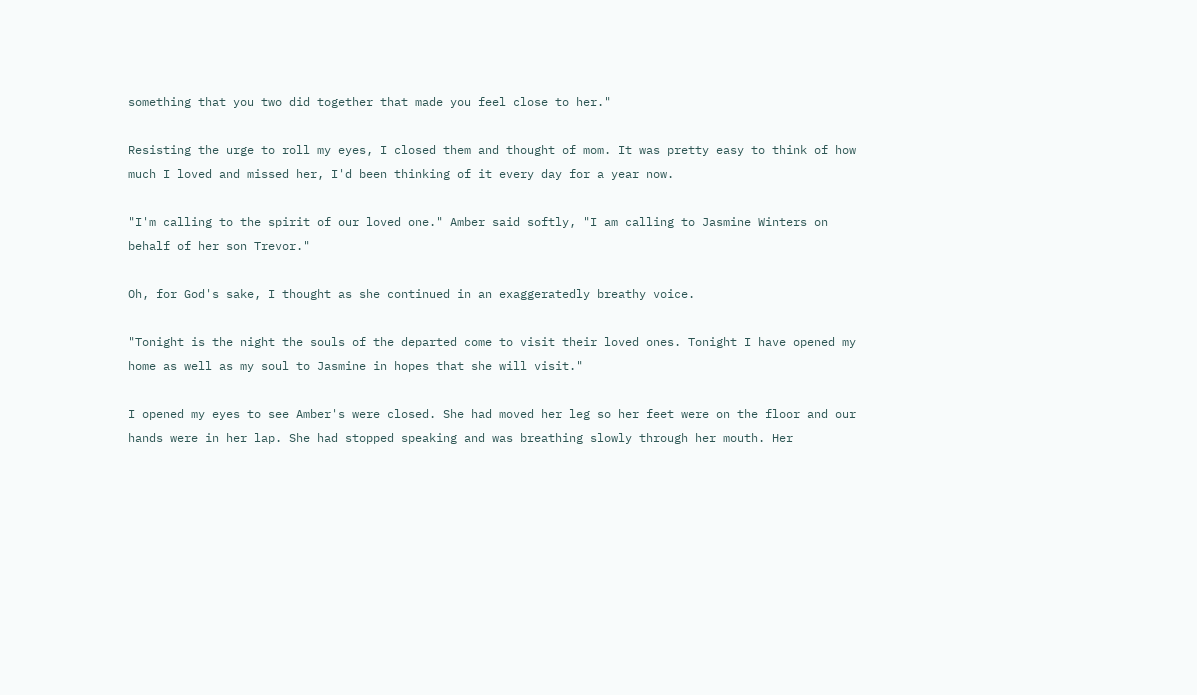something that you two did together that made you feel close to her."

Resisting the urge to roll my eyes, I closed them and thought of mom. It was pretty easy to think of how much I loved and missed her, I'd been thinking of it every day for a year now.

"I'm calling to the spirit of our loved one." Amber said softly, "I am calling to Jasmine Winters on behalf of her son Trevor."

Oh, for God's sake, I thought as she continued in an exaggeratedly breathy voice.

"Tonight is the night the souls of the departed come to visit their loved ones. Tonight I have opened my home as well as my soul to Jasmine in hopes that she will visit."

I opened my eyes to see Amber's were closed. She had moved her leg so her feet were on the floor and our hands were in her lap. She had stopped speaking and was breathing slowly through her mouth. Her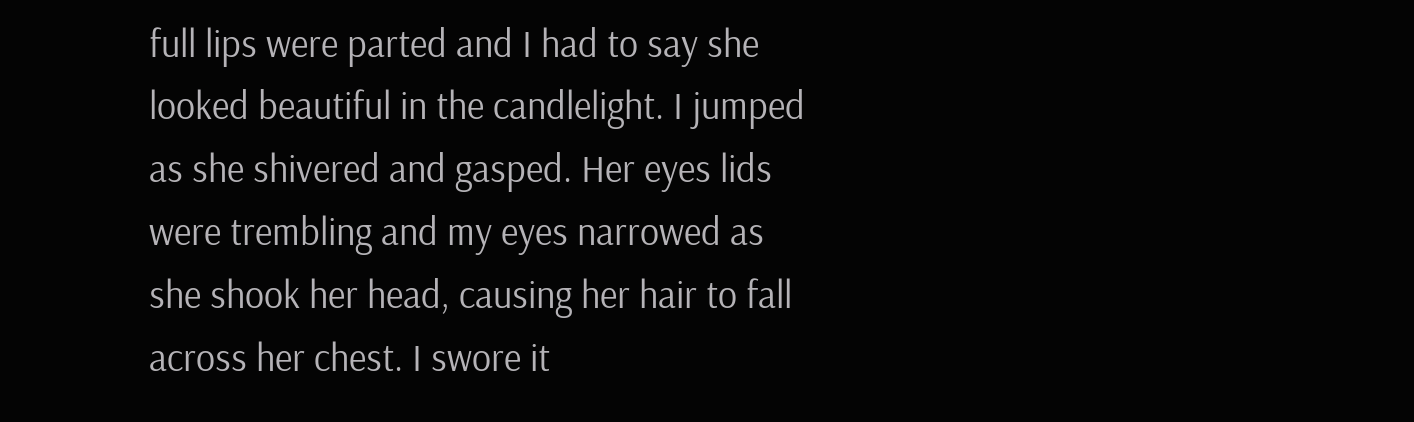full lips were parted and I had to say she looked beautiful in the candlelight. I jumped as she shivered and gasped. Her eyes lids were trembling and my eyes narrowed as she shook her head, causing her hair to fall across her chest. I swore it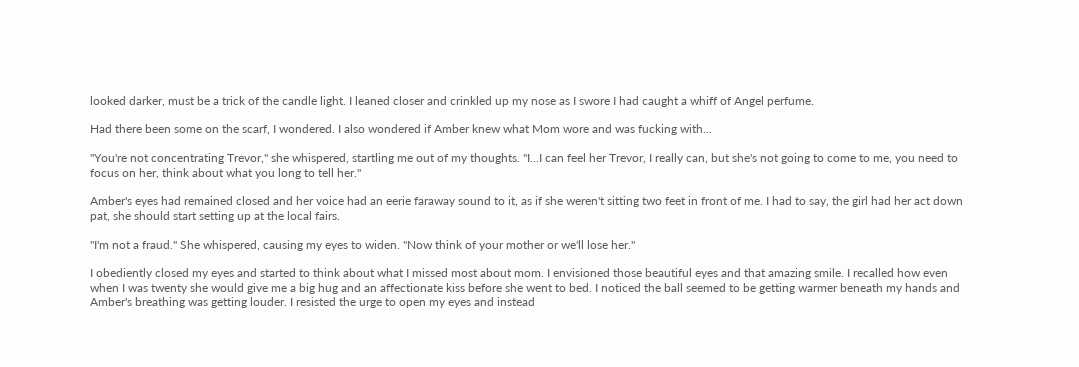looked darker, must be a trick of the candle light. I leaned closer and crinkled up my nose as I swore I had caught a whiff of Angel perfume.

Had there been some on the scarf, I wondered. I also wondered if Amber knew what Mom wore and was fucking with...

"You're not concentrating Trevor," she whispered, startling me out of my thoughts. "I...I can feel her Trevor, I really can, but she's not going to come to me, you need to focus on her, think about what you long to tell her."

Amber's eyes had remained closed and her voice had an eerie faraway sound to it, as if she weren't sitting two feet in front of me. I had to say, the girl had her act down pat, she should start setting up at the local fairs.

"I'm not a fraud." She whispered, causing my eyes to widen. "Now think of your mother or we'll lose her."

I obediently closed my eyes and started to think about what I missed most about mom. I envisioned those beautiful eyes and that amazing smile. I recalled how even when I was twenty she would give me a big hug and an affectionate kiss before she went to bed. I noticed the ball seemed to be getting warmer beneath my hands and Amber's breathing was getting louder. I resisted the urge to open my eyes and instead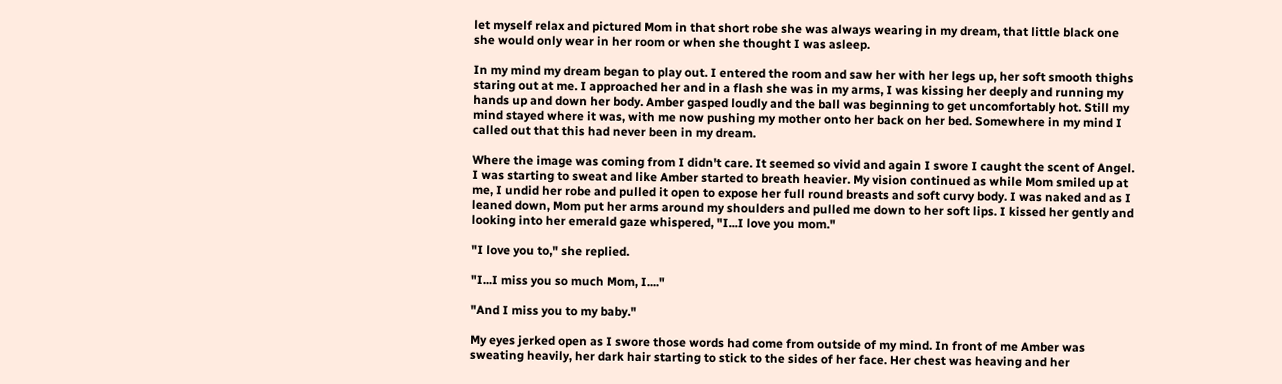let myself relax and pictured Mom in that short robe she was always wearing in my dream, that little black one she would only wear in her room or when she thought I was asleep.

In my mind my dream began to play out. I entered the room and saw her with her legs up, her soft smooth thighs staring out at me. I approached her and in a flash she was in my arms, I was kissing her deeply and running my hands up and down her body. Amber gasped loudly and the ball was beginning to get uncomfortably hot. Still my mind stayed where it was, with me now pushing my mother onto her back on her bed. Somewhere in my mind I called out that this had never been in my dream.

Where the image was coming from I didn't care. It seemed so vivid and again I swore I caught the scent of Angel. I was starting to sweat and like Amber started to breath heavier. My vision continued as while Mom smiled up at me, I undid her robe and pulled it open to expose her full round breasts and soft curvy body. I was naked and as I leaned down, Mom put her arms around my shoulders and pulled me down to her soft lips. I kissed her gently and looking into her emerald gaze whispered, "I...I love you mom."

"I love you to," she replied.

"I...I miss you so much Mom, I...."

"And I miss you to my baby."

My eyes jerked open as I swore those words had come from outside of my mind. In front of me Amber was sweating heavily, her dark hair starting to stick to the sides of her face. Her chest was heaving and her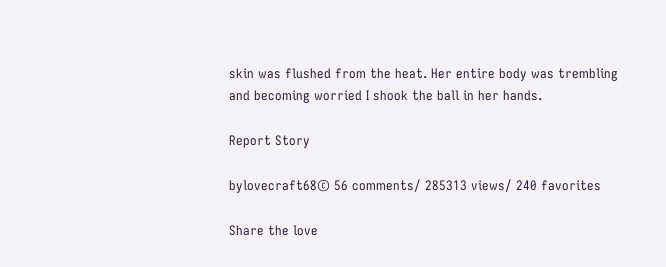skin was flushed from the heat. Her entire body was trembling and becoming worried I shook the ball in her hands.

Report Story

bylovecraft68© 56 comments/ 285313 views/ 240 favorites

Share the love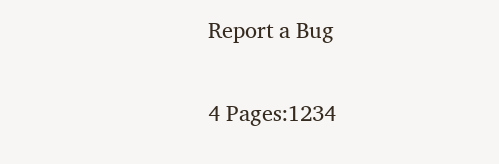Report a Bug

4 Pages:1234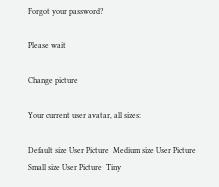Forgot your password?

Please wait

Change picture

Your current user avatar, all sizes:

Default size User Picture  Medium size User Picture  Small size User Picture  Tiny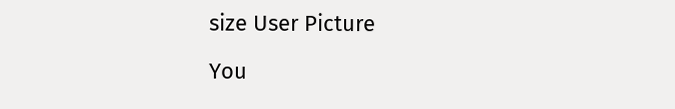size User Picture

You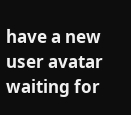have a new user avatar waiting for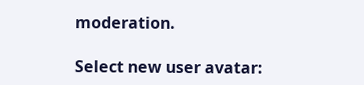moderation.

Select new user avatar: